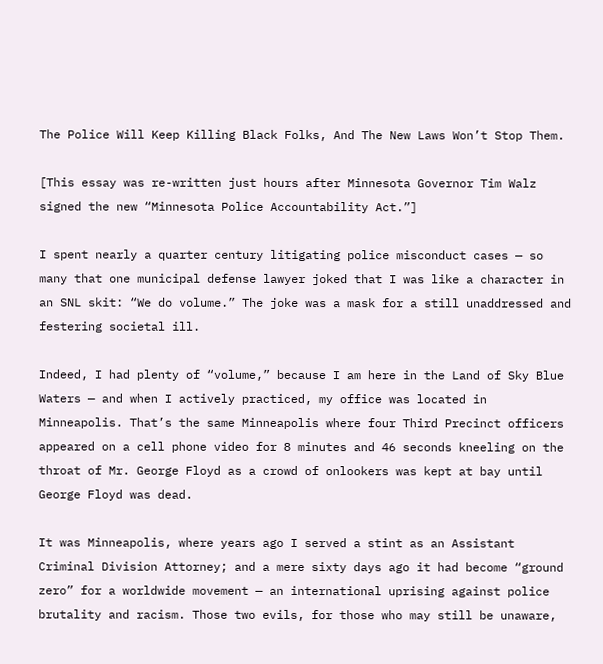The Police Will Keep Killing Black Folks, And The New Laws Won’t Stop Them.

[This essay was re-written just hours after Minnesota Governor Tim Walz signed the new “Minnesota Police Accountability Act.”]

I spent nearly a quarter century litigating police misconduct cases — so many that one municipal defense lawyer joked that I was like a character in an SNL skit: “We do volume.” The joke was a mask for a still unaddressed and festering societal ill.

Indeed, I had plenty of “volume,” because I am here in the Land of Sky Blue Waters — and when I actively practiced, my office was located in Minneapolis. That’s the same Minneapolis where four Third Precinct officers appeared on a cell phone video for 8 minutes and 46 seconds kneeling on the throat of Mr. George Floyd as a crowd of onlookers was kept at bay until George Floyd was dead.

It was Minneapolis, where years ago I served a stint as an Assistant Criminal Division Attorney; and a mere sixty days ago it had become “ground zero” for a worldwide movement — an international uprising against police brutality and racism. Those two evils, for those who may still be unaware,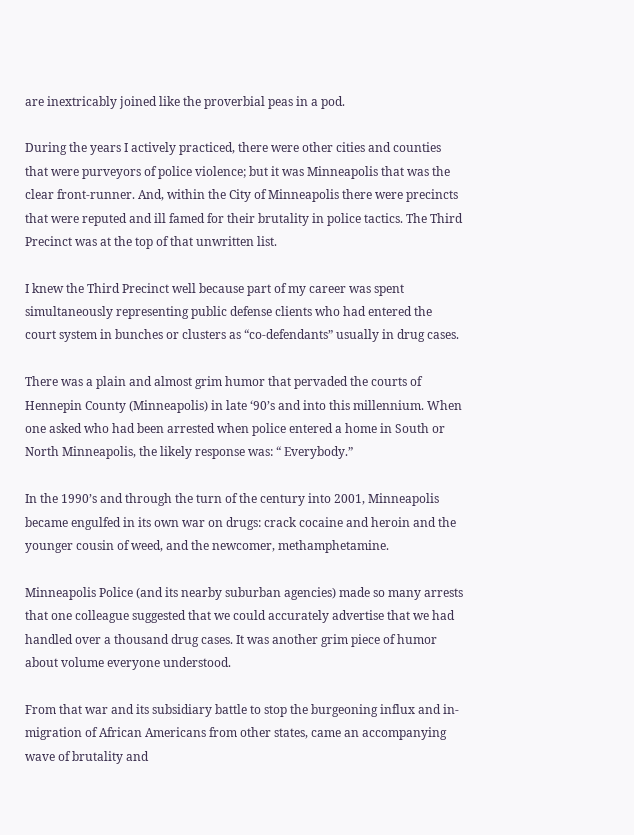are inextricably joined like the proverbial peas in a pod.

During the years I actively practiced, there were other cities and counties that were purveyors of police violence; but it was Minneapolis that was the clear front-runner. And, within the City of Minneapolis there were precincts that were reputed and ill famed for their brutality in police tactics. The Third Precinct was at the top of that unwritten list.

I knew the Third Precinct well because part of my career was spent simultaneously representing public defense clients who had entered the court system in bunches or clusters as “co-defendants” usually in drug cases.

There was a plain and almost grim humor that pervaded the courts of Hennepin County (Minneapolis) in late ‘90’s and into this millennium. When one asked who had been arrested when police entered a home in South or North Minneapolis, the likely response was: “ Everybody.”

In the 1990’s and through the turn of the century into 2001, Minneapolis became engulfed in its own war on drugs: crack cocaine and heroin and the younger cousin of weed, and the newcomer, methamphetamine.

Minneapolis Police (and its nearby suburban agencies) made so many arrests that one colleague suggested that we could accurately advertise that we had handled over a thousand drug cases. It was another grim piece of humor about volume everyone understood.

From that war and its subsidiary battle to stop the burgeoning influx and in-migration of African Americans from other states, came an accompanying wave of brutality and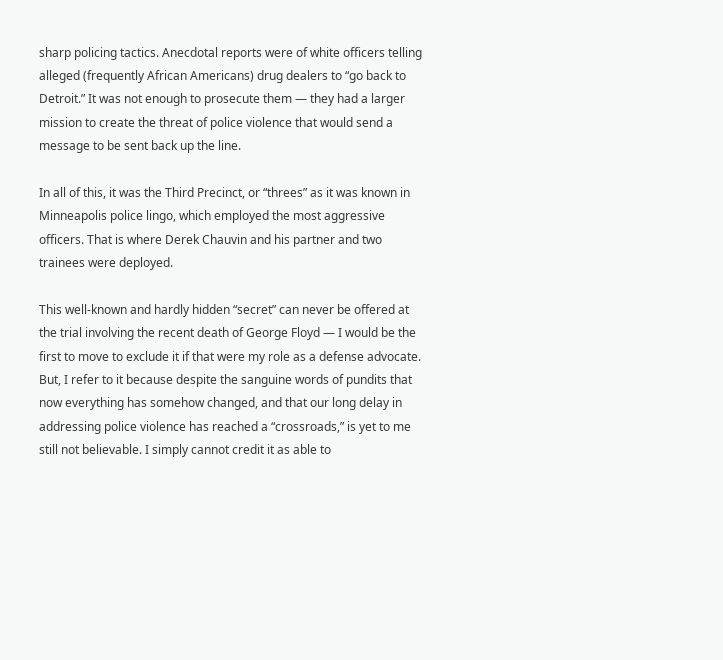sharp policing tactics. Anecdotal reports were of white officers telling alleged (frequently African Americans) drug dealers to “go back to Detroit.” It was not enough to prosecute them — they had a larger mission to create the threat of police violence that would send a message to be sent back up the line.

In all of this, it was the Third Precinct, or “threes” as it was known in Minneapolis police lingo, which employed the most aggressive officers. That is where Derek Chauvin and his partner and two trainees were deployed.

This well-known and hardly hidden “secret” can never be offered at the trial involving the recent death of George Floyd — I would be the first to move to exclude it if that were my role as a defense advocate. But, I refer to it because despite the sanguine words of pundits that now everything has somehow changed, and that our long delay in addressing police violence has reached a “crossroads,” is yet to me still not believable. I simply cannot credit it as able to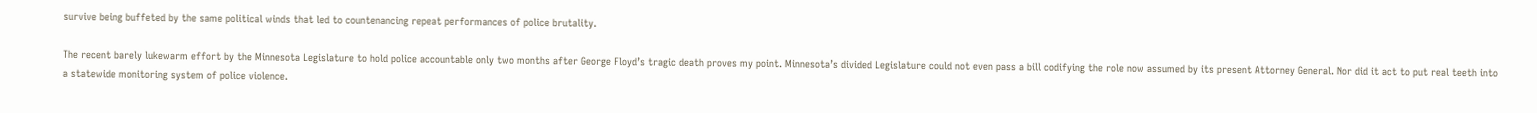survive being buffeted by the same political winds that led to countenancing repeat performances of police brutality.

The recent barely lukewarm effort by the Minnesota Legislature to hold police accountable only two months after George Floyd’s tragic death proves my point. Minnesota’s divided Legislature could not even pass a bill codifying the role now assumed by its present Attorney General. Nor did it act to put real teeth into a statewide monitoring system of police violence.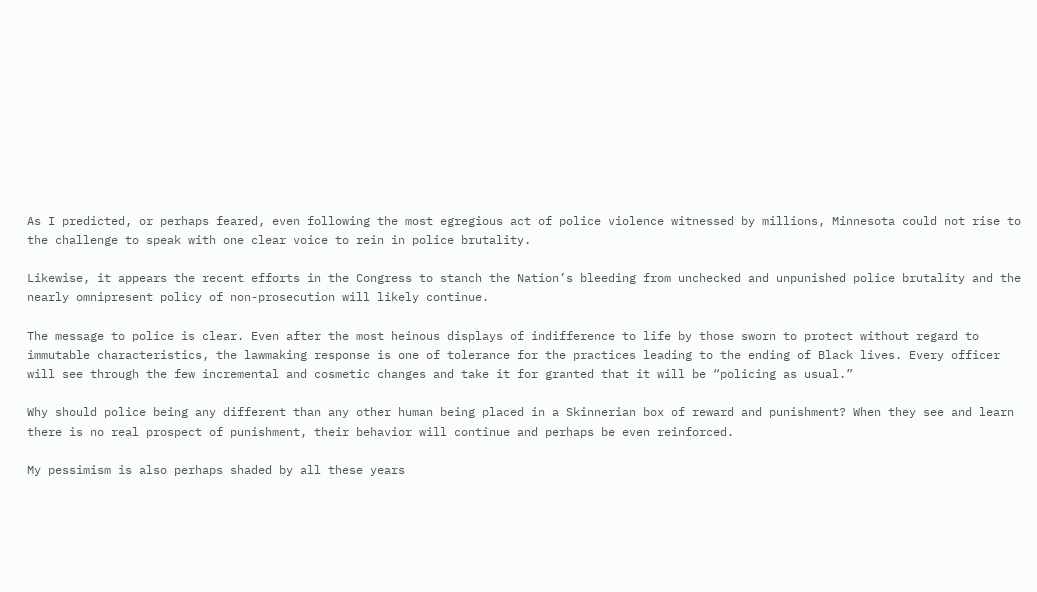As I predicted, or perhaps feared, even following the most egregious act of police violence witnessed by millions, Minnesota could not rise to the challenge to speak with one clear voice to rein in police brutality.

Likewise, it appears the recent efforts in the Congress to stanch the Nation’s bleeding from unchecked and unpunished police brutality and the nearly omnipresent policy of non-prosecution will likely continue.

The message to police is clear. Even after the most heinous displays of indifference to life by those sworn to protect without regard to immutable characteristics, the lawmaking response is one of tolerance for the practices leading to the ending of Black lives. Every officer will see through the few incremental and cosmetic changes and take it for granted that it will be “policing as usual.”

Why should police being any different than any other human being placed in a Skinnerian box of reward and punishment? When they see and learn there is no real prospect of punishment, their behavior will continue and perhaps be even reinforced.

My pessimism is also perhaps shaded by all these years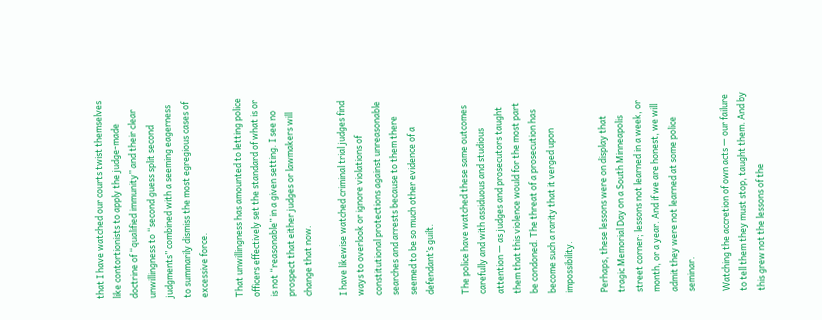that I have watched our courts twist themselves like contortionists to apply the judge-made doctrine of “qualified immunity” and their clear unwillingness to “second guess split second judgments” combined with a seeming eagerness to summarily dismiss the most egregious cases of excessive force.

That unwillingness has amounted to letting police officers effectively set the standard of what is or is not “reasonable” in a given setting. I see no prospect that either judges or lawmakers will change that now.

I have likewise watched criminal trial judges find ways to overlook or ignore violations of constitutional protections against unreasonable searches and arrests because to them there seemed to be so much other evidence of a defendant’s guilt.

The police have watched these same outcomes carefully and with assiduous and studious attention — as judges and prosecutors taught them that this violence would for the most part be condoned. The threat of a prosecution has become such a rarity that it verged upon impossibility.

Perhaps, these lessons were on display that tragic Memorial Day on a South Minneapolis street corner; lessons not learned in a week, or month, or a year. And if we are honest, we will admit they were not learned at some police seminar.

Watching the accretion of own acts — our failure to tell them they must stop, taught them. And by this grew not the lessons of the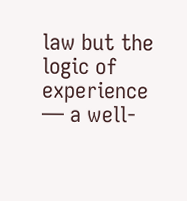law but the logic of experience — a well-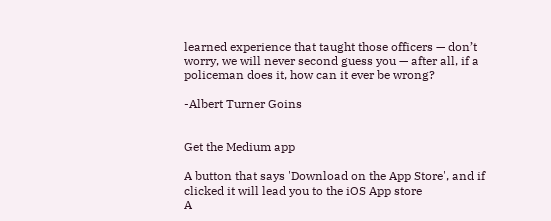learned experience that taught those officers — don’t worry, we will never second guess you — after all, if a policeman does it, how can it ever be wrong?

-Albert Turner Goins


Get the Medium app

A button that says 'Download on the App Store', and if clicked it will lead you to the iOS App store
A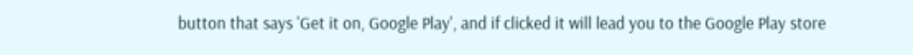button that says 'Get it on, Google Play', and if clicked it will lead you to the Google Play store